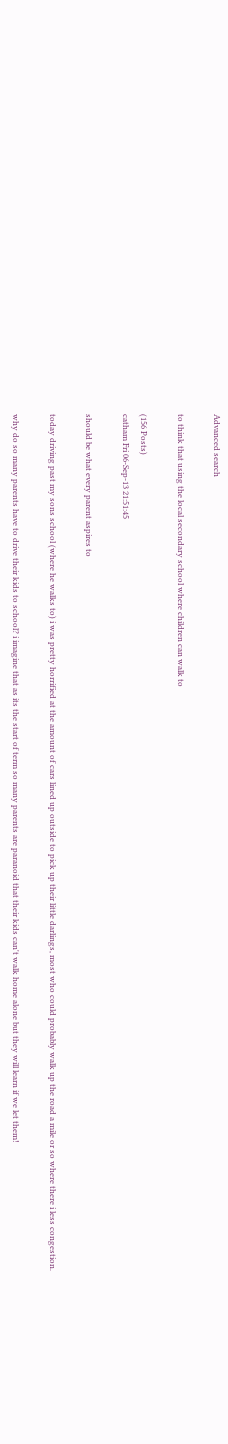Advanced search

to think that using the local secondary school where children can walk to

(156 Posts)
catham Fri 06-Sep-13 21:51:45

should be what every parent aspires to

today driving past my sons school (where he walks to) i was pretty horrified at the amount of cars lined up outside to pick up their little darlings, most who could probably walk up the road a mile or so where there i less congestion.

why do so many parents have to drive their kids to school? i imagine that as its the start of term so many parents are paranoid that their kids can't walk home alone but they will learn if we let them!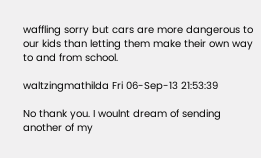waffling sorry but cars are more dangerous to our kids than letting them make their own way to and from school.

waltzingmathilda Fri 06-Sep-13 21:53:39

No thank you. I woulnt dream of sending another of my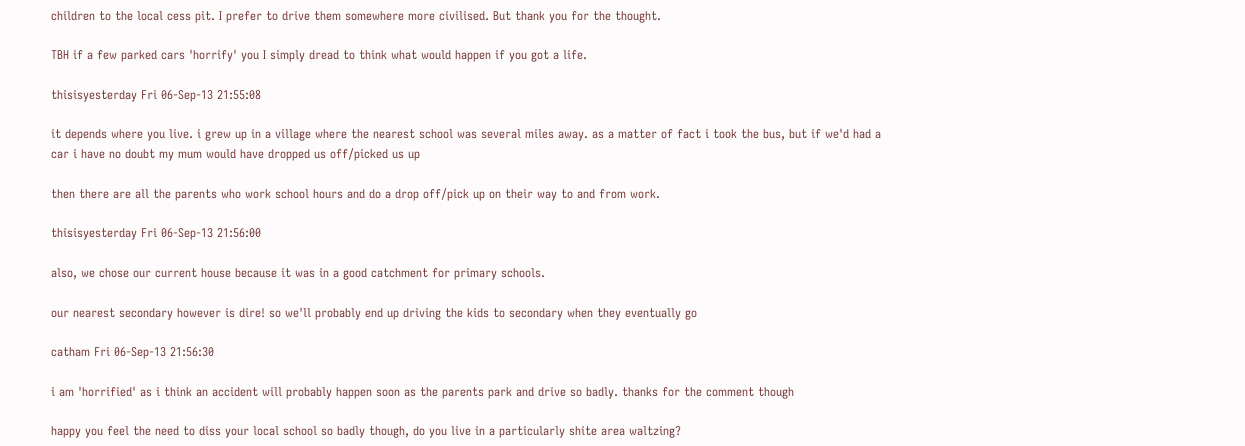children to the local cess pit. I prefer to drive them somewhere more civilised. But thank you for the thought.

TBH if a few parked cars 'horrify' you I simply dread to think what would happen if you got a life.

thisisyesterday Fri 06-Sep-13 21:55:08

it depends where you live. i grew up in a village where the nearest school was several miles away. as a matter of fact i took the bus, but if we'd had a car i have no doubt my mum would have dropped us off/picked us up

then there are all the parents who work school hours and do a drop off/pick up on their way to and from work.

thisisyesterday Fri 06-Sep-13 21:56:00

also, we chose our current house because it was in a good catchment for primary schools.

our nearest secondary however is dire! so we'll probably end up driving the kids to secondary when they eventually go

catham Fri 06-Sep-13 21:56:30

i am 'horrified' as i think an accident will probably happen soon as the parents park and drive so badly. thanks for the comment though

happy you feel the need to diss your local school so badly though, do you live in a particularly shite area waltzing?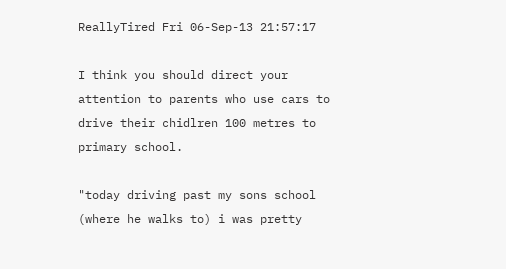ReallyTired Fri 06-Sep-13 21:57:17

I think you should direct your attention to parents who use cars to drive their chidlren 100 metres to primary school.

"today driving past my sons school (where he walks to) i was pretty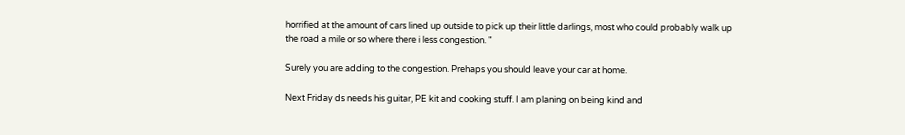horrified at the amount of cars lined up outside to pick up their little darlings, most who could probably walk up the road a mile or so where there i less congestion. "

Surely you are adding to the congestion. Prehaps you should leave your car at home.

Next Friday ds needs his guitar, PE kit and cooking stuff. I am planing on being kind and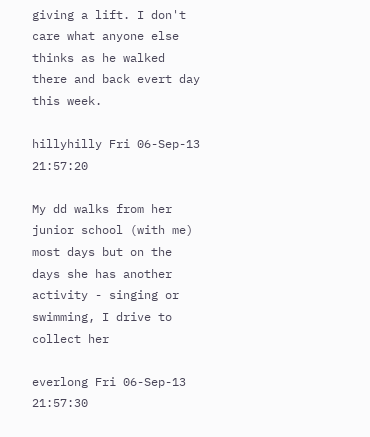giving a lift. I don't care what anyone else thinks as he walked there and back evert day this week.

hillyhilly Fri 06-Sep-13 21:57:20

My dd walks from her junior school (with me) most days but on the days she has another activity - singing or swimming, I drive to collect her

everlong Fri 06-Sep-13 21:57:30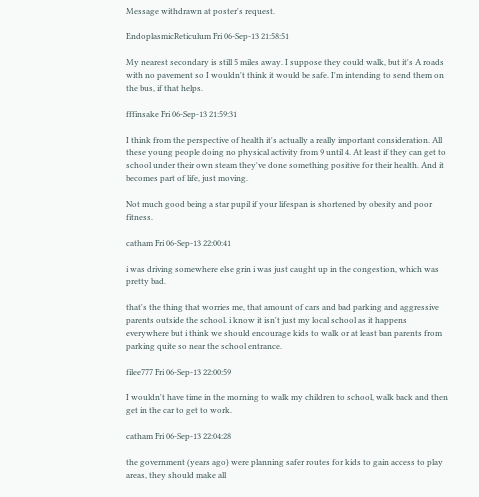Message withdrawn at poster's request.

EndoplasmicReticulum Fri 06-Sep-13 21:58:51

My nearest secondary is still 5 miles away. I suppose they could walk, but it's A roads with no pavement so I wouldn't think it would be safe. I'm intending to send them on the bus, if that helps.

fffinsake Fri 06-Sep-13 21:59:31

I think from the perspective of health it's actually a really important consideration. All these young people doing no physical activity from 9 until 4. At least if they can get to school under their own steam they've done something positive for their health. And it becomes part of life, just moving.

Not much good being a star pupil if your lifespan is shortened by obesity and poor fitness.

catham Fri 06-Sep-13 22:00:41

i was driving somewhere else grin i was just caught up in the congestion, which was pretty bad.

that's the thing that worries me, that amount of cars and bad parking and aggressive parents outside the school. i know it isn't just my local school as it happens everywhere but i think we should encourage kids to walk or at least ban parents from parking quite so near the school entrance.

filee777 Fri 06-Sep-13 22:00:59

I wouldn't have time in the morning to walk my children to school, walk back and then get in the car to get to work.

catham Fri 06-Sep-13 22:04:28

the government (years ago) were planning safer routes for kids to gain access to play areas, they should make all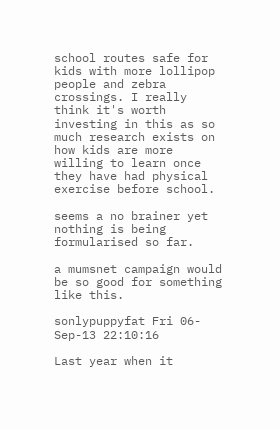school routes safe for kids with more lollipop people and zebra crossings. I really think it's worth investing in this as so much research exists on how kids are more willing to learn once they have had physical exercise before school.

seems a no brainer yet nothing is being formularised so far.

a mumsnet campaign would be so good for something like this.

sonlypuppyfat Fri 06-Sep-13 22:10:16

Last year when it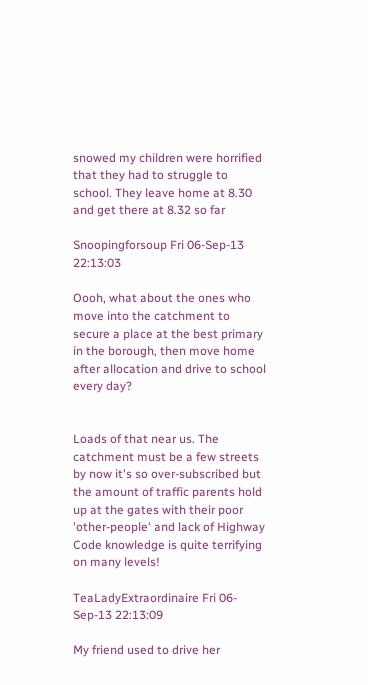snowed my children were horrified that they had to struggle to school. They leave home at 8.30 and get there at 8.32 so far

Snoopingforsoup Fri 06-Sep-13 22:13:03

Oooh, what about the ones who move into the catchment to secure a place at the best primary in the borough, then move home after allocation and drive to school every day?


Loads of that near us. The catchment must be a few streets by now it's so over-subscribed but the amount of traffic parents hold up at the gates with their poor 'other-people' and lack of Highway Code knowledge is quite terrifying on many levels!

TeaLadyExtraordinaire Fri 06-Sep-13 22:13:09

My friend used to drive her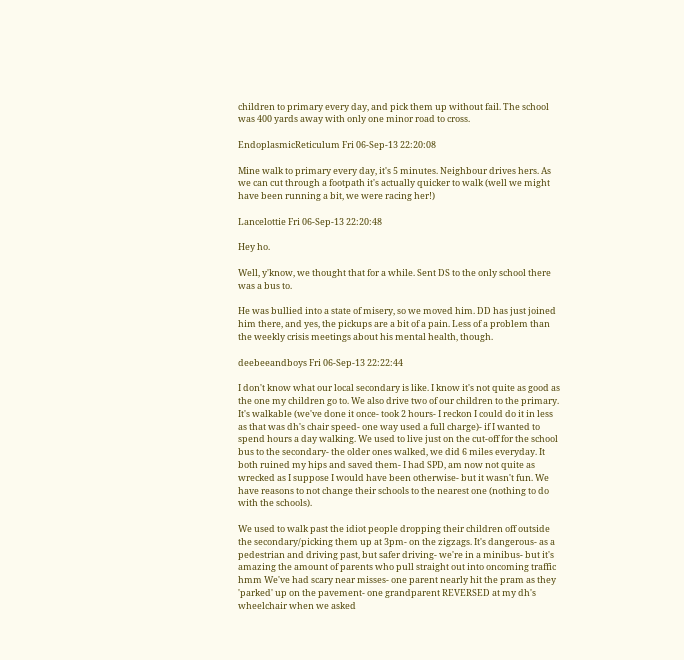children to primary every day, and pick them up without fail. The school was 400 yards away with only one minor road to cross.

EndoplasmicReticulum Fri 06-Sep-13 22:20:08

Mine walk to primary every day, it's 5 minutes. Neighbour drives hers. As we can cut through a footpath it's actually quicker to walk (well we might have been running a bit, we were racing her!)

Lancelottie Fri 06-Sep-13 22:20:48

Hey ho.

Well, y'know, we thought that for a while. Sent DS to the only school there was a bus to.

He was bullied into a state of misery, so we moved him. DD has just joined him there, and yes, the pickups are a bit of a pain. Less of a problem than the weekly crisis meetings about his mental health, though.

deebeeandboys Fri 06-Sep-13 22:22:44

I don't know what our local secondary is like. I know it's not quite as good as the one my children go to. We also drive two of our children to the primary. It's walkable (we've done it once- took 2 hours- I reckon I could do it in less as that was dh's chair speed- one way used a full charge)- if I wanted to spend hours a day walking. We used to live just on the cut-off for the school bus to the secondary- the older ones walked, we did 6 miles everyday. It both ruined my hips and saved them- I had SPD, am now not quite as wrecked as I suppose I would have been otherwise- but it wasn't fun. We have reasons to not change their schools to the nearest one (nothing to do with the schools).

We used to walk past the idiot people dropping their children off outside the secondary/picking them up at 3pm- on the zigzags. It's dangerous- as a pedestrian and driving past, but safer driving- we're in a minibus- but it's amazing the amount of parents who pull straight out into oncoming traffic hmm We've had scary near misses- one parent nearly hit the pram as they 'parked' up on the pavement- one grandparent REVERSED at my dh's wheelchair when we asked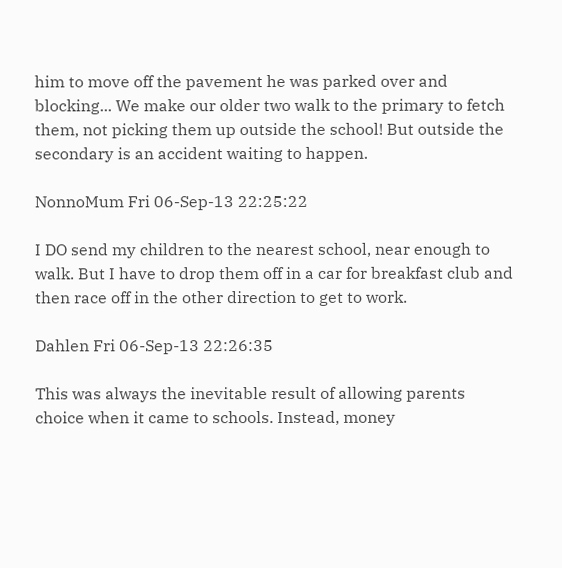him to move off the pavement he was parked over and blocking... We make our older two walk to the primary to fetch them, not picking them up outside the school! But outside the secondary is an accident waiting to happen.

NonnoMum Fri 06-Sep-13 22:25:22

I DO send my children to the nearest school, near enough to walk. But I have to drop them off in a car for breakfast club and then race off in the other direction to get to work.

Dahlen Fri 06-Sep-13 22:26:35

This was always the inevitable result of allowing parents choice when it came to schools. Instead, money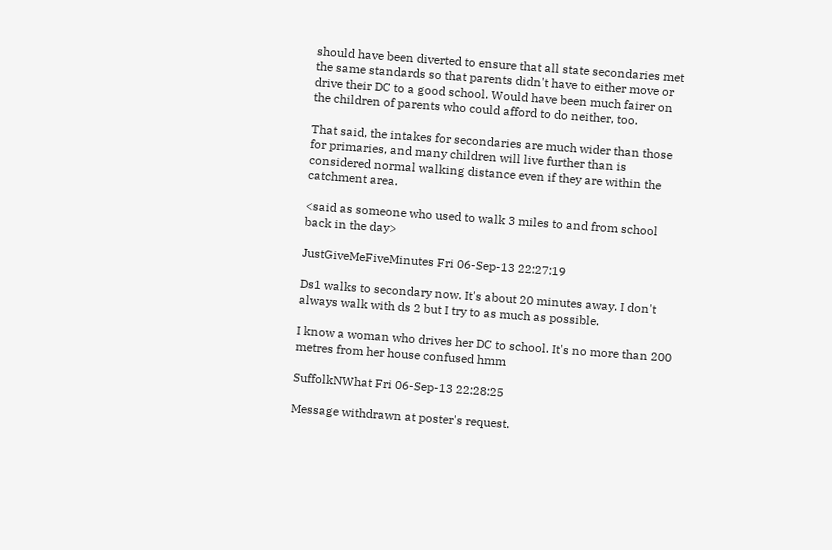should have been diverted to ensure that all state secondaries met the same standards so that parents didn't have to either move or drive their DC to a good school. Would have been much fairer on the children of parents who could afford to do neither, too.

That said, the intakes for secondaries are much wider than those for primaries, and many children will live further than is considered normal walking distance even if they are within the catchment area.

<said as someone who used to walk 3 miles to and from school back in the day>

JustGiveMeFiveMinutes Fri 06-Sep-13 22:27:19

Ds1 walks to secondary now. It's about 20 minutes away. I don't always walk with ds 2 but I try to as much as possible.

I know a woman who drives her DC to school. It's no more than 200 metres from her house confused hmm

SuffolkNWhat Fri 06-Sep-13 22:28:25

Message withdrawn at poster's request.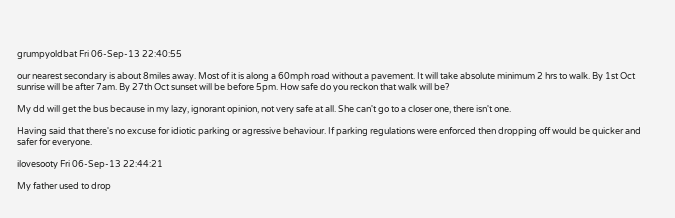grumpyoldbat Fri 06-Sep-13 22:40:55

our nearest secondary is about 8miles away. Most of it is along a 60mph road without a pavement. It will take absolute minimum 2 hrs to walk. By 1st Oct sunrise will be after 7am. By 27th Oct sunset will be before 5pm. How safe do you reckon that walk will be?

My dd will get the bus because in my lazy, ignorant opinion, not very safe at all. She can't go to a closer one, there isn't one.

Having said that there's no excuse for idiotic parking or agressive behaviour. If parking regulations were enforced then dropping off would be quicker and safer for everyone.

ilovesooty Fri 06-Sep-13 22:44:21

My father used to drop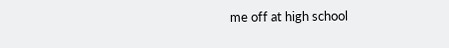me off at high school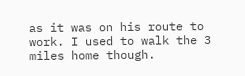as it was on his route to work. I used to walk the 3 miles home though.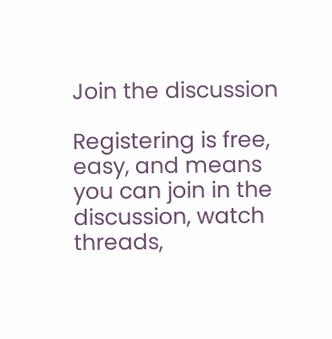Join the discussion

Registering is free, easy, and means you can join in the discussion, watch threads,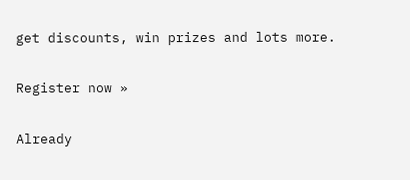get discounts, win prizes and lots more.

Register now »

Already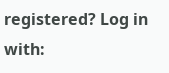registered? Log in with: